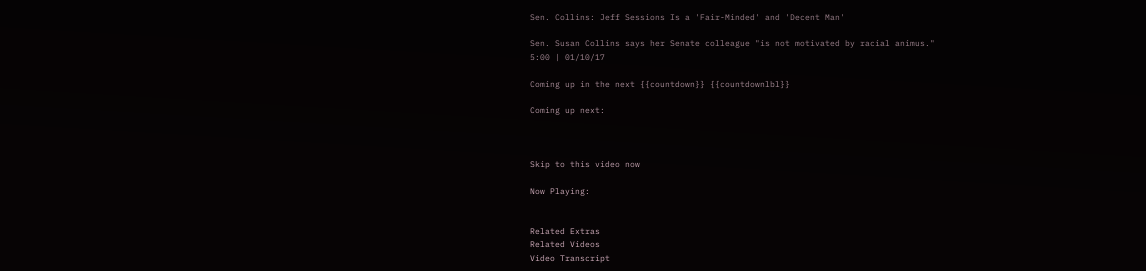Sen. Collins: Jeff Sessions Is a 'Fair-Minded' and 'Decent Man'

Sen. Susan Collins says her Senate colleague "is not motivated by racial animus."
5:00 | 01/10/17

Coming up in the next {{countdown}} {{countdownlbl}}

Coming up next:



Skip to this video now

Now Playing:


Related Extras
Related Videos
Video Transcript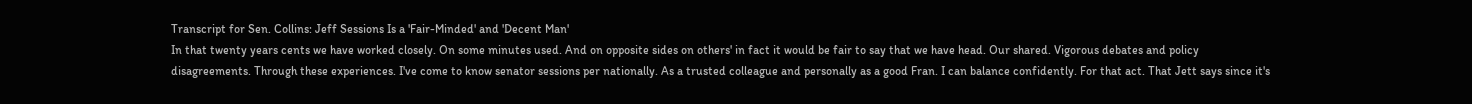Transcript for Sen. Collins: Jeff Sessions Is a 'Fair-Minded' and 'Decent Man'
In that twenty years cents we have worked closely. On some minutes used. And on opposite sides on others' in fact it would be fair to say that we have head. Our shared. Vigorous debates and policy disagreements. Through these experiences. I've come to know senator sessions per nationally. As a trusted colleague and personally as a good Fran. I can balance confidently. For that act. That Jett says since it's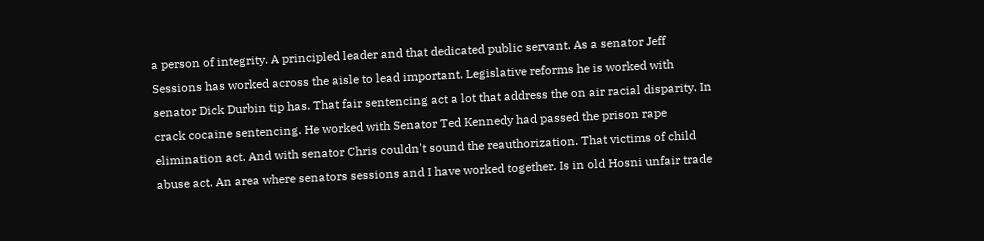a person of integrity. A principled leader and that dedicated public servant. As a senator Jeff Sessions has worked across the aisle to lead important. Legislative reforms he is worked with senator Dick Durbin tip has. That fair sentencing act a lot that address the on air racial disparity. In crack cocaine sentencing. He worked with Senator Ted Kennedy had passed the prison rape elimination act. And with senator Chris couldn't sound the reauthorization. That victims of child abuse act. An area where senators sessions and I have worked together. Is in old Hosni unfair trade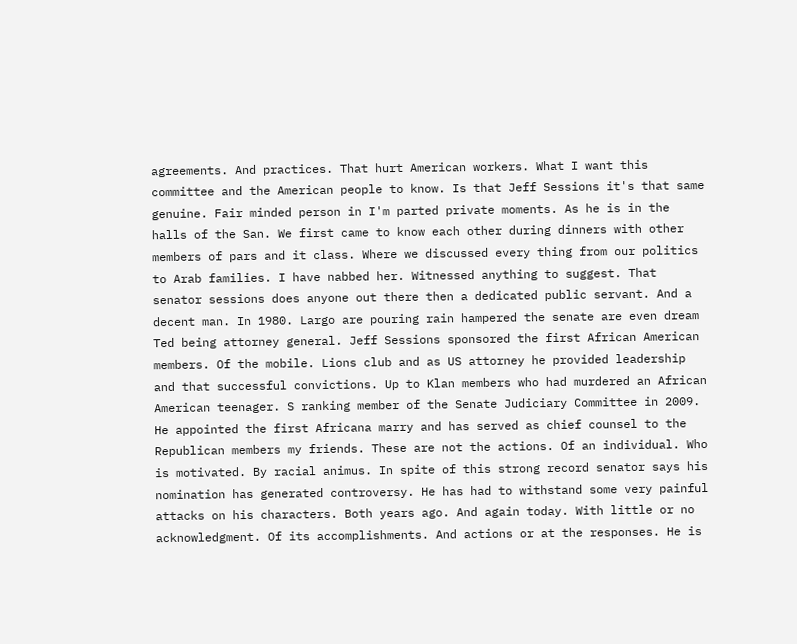agreements. And practices. That hurt American workers. What I want this committee and the American people to know. Is that Jeff Sessions it's that same genuine. Fair minded person in I'm parted private moments. As he is in the halls of the San. We first came to know each other during dinners with other members of pars and it class. Where we discussed every thing from our politics to Arab families. I have nabbed her. Witnessed anything to suggest. That senator sessions does anyone out there then a dedicated public servant. And a decent man. In 1980. Largo are pouring rain hampered the senate are even dream Ted being attorney general. Jeff Sessions sponsored the first African American members. Of the mobile. Lions club and as US attorney he provided leadership and that successful convictions. Up to Klan members who had murdered an African American teenager. S ranking member of the Senate Judiciary Committee in 2009. He appointed the first Africana marry and has served as chief counsel to the Republican members my friends. These are not the actions. Of an individual. Who is motivated. By racial animus. In spite of this strong record senator says his nomination has generated controversy. He has had to withstand some very painful attacks on his characters. Both years ago. And again today. With little or no acknowledgment. Of its accomplishments. And actions or at the responses. He is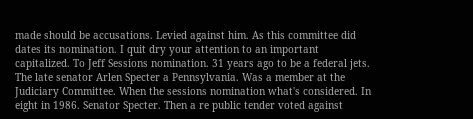made should be accusations. Levied against him. As this committee did dates its nomination. I quit dry your attention to an important capitalized. To Jeff Sessions nomination. 31 years ago to be a federal jets. The late senator Arlen Specter a Pennsylvania. Was a member at the Judiciary Committee. When the sessions nomination what's considered. In eight in 1986. Senator Specter. Then a re public tender voted against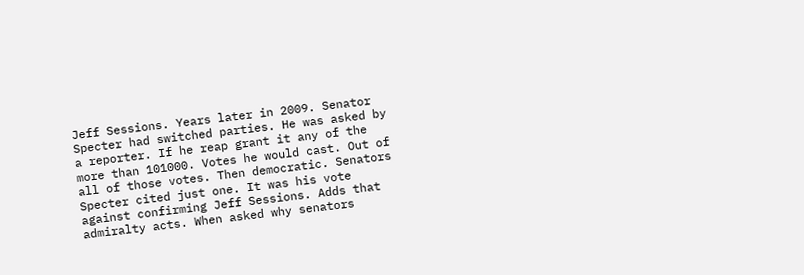Jeff Sessions. Years later in 2009. Senator Specter had switched parties. He was asked by a reporter. If he reap grant it any of the more than 101000. Votes he would cast. Out of all of those votes. Then democratic. Senators Specter cited just one. It was his vote against confirming Jeff Sessions. Adds that admiralty acts. When asked why senators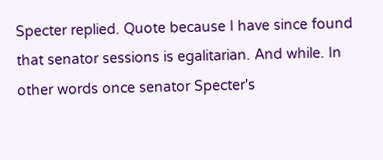Specter replied. Quote because I have since found that senator sessions is egalitarian. And while. In other words once senator Specter's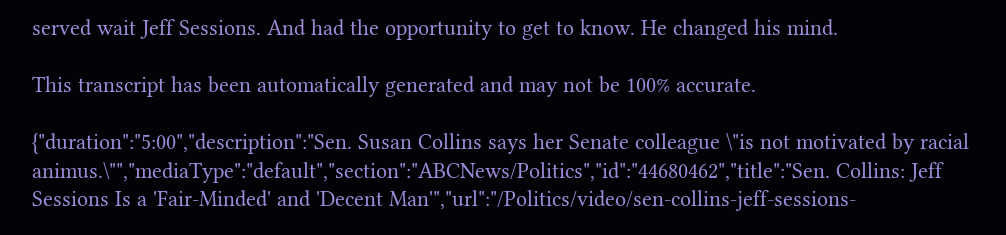served wait Jeff Sessions. And had the opportunity to get to know. He changed his mind.

This transcript has been automatically generated and may not be 100% accurate.

{"duration":"5:00","description":"Sen. Susan Collins says her Senate colleague \"is not motivated by racial animus.\"","mediaType":"default","section":"ABCNews/Politics","id":"44680462","title":"Sen. Collins: Jeff Sessions Is a 'Fair-Minded' and 'Decent Man'","url":"/Politics/video/sen-collins-jeff-sessions-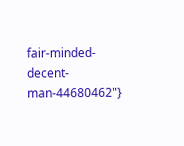fair-minded-decent-man-44680462"}